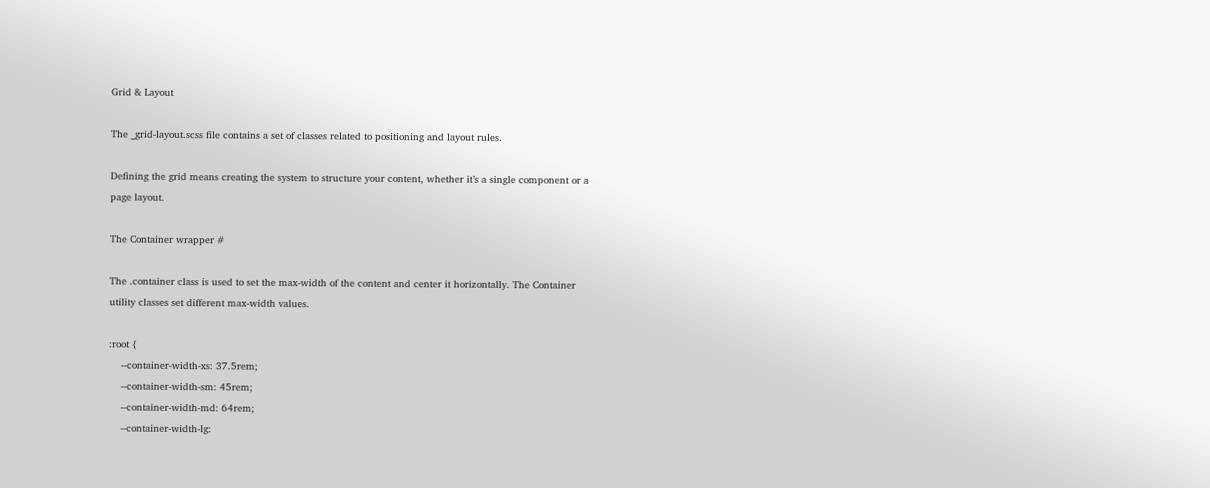Grid & Layout

The _grid-layout.scss file contains a set of classes related to positioning and layout rules.

Defining the grid means creating the system to structure your content, whether it’s a single component or a page layout.

The Container wrapper #

The .container class is used to set the max-width of the content and center it horizontally. The Container utility classes set different max-width values.

:root {
    --container-width-xs: 37.5rem;
    --container-width-sm: 45rem;
    --container-width-md: 64rem;
    --container-width-lg: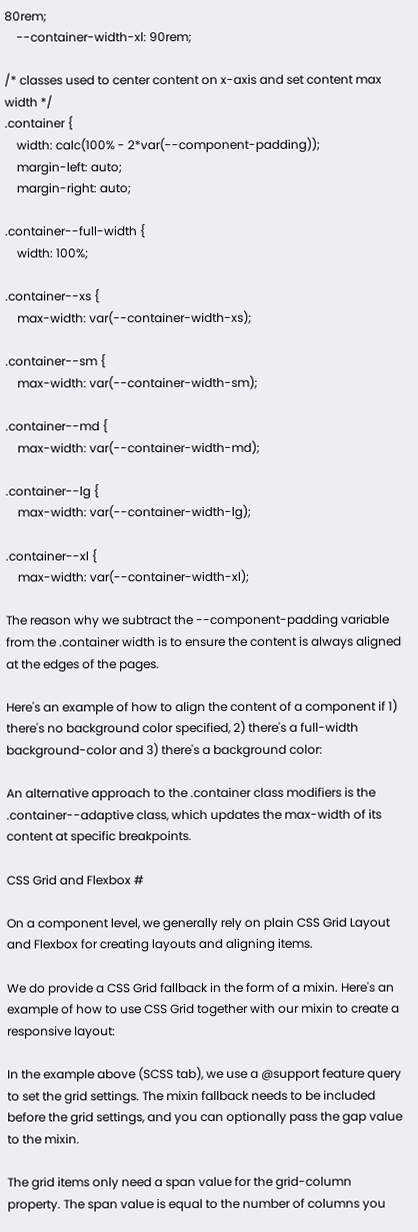80rem;
    --container-width-xl: 90rem;

/* classes used to center content on x-axis and set content max width */
.container {
    width: calc(100% - 2*var(--component-padding));
    margin-left: auto;
    margin-right: auto;

.container--full-width {
    width: 100%;

.container--xs {
    max-width: var(--container-width-xs);

.container--sm {
    max-width: var(--container-width-sm);

.container--md {
    max-width: var(--container-width-md);

.container--lg {
    max-width: var(--container-width-lg);

.container--xl {
    max-width: var(--container-width-xl);

The reason why we subtract the --component-padding variable from the .container width is to ensure the content is always aligned at the edges of the pages.

Here's an example of how to align the content of a component if 1) there's no background color specified, 2) there's a full-width background-color and 3) there's a background color:

An alternative approach to the .container class modifiers is the .container--adaptive class, which updates the max-width of its content at specific breakpoints.

CSS Grid and Flexbox #

On a component level, we generally rely on plain CSS Grid Layout and Flexbox for creating layouts and aligning items.

We do provide a CSS Grid fallback in the form of a mixin. Here's an example of how to use CSS Grid together with our mixin to create a responsive layout:

In the example above (SCSS tab), we use a @support feature query to set the grid settings. The mixin fallback needs to be included before the grid settings, and you can optionally pass the gap value to the mixin.

The grid items only need a span value for the grid-column property. The span value is equal to the number of columns you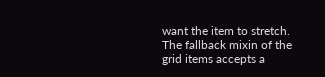want the item to stretch. The fallback mixin of the grid items accepts a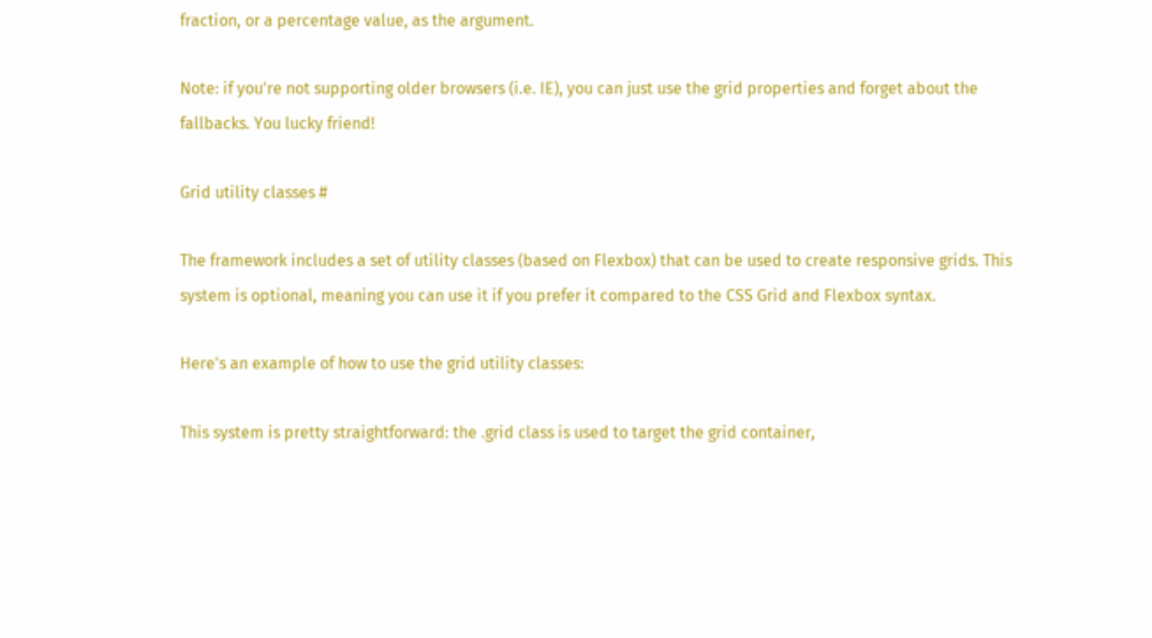fraction, or a percentage value, as the argument.

Note: if you're not supporting older browsers (i.e. IE), you can just use the grid properties and forget about the fallbacks. You lucky friend!

Grid utility classes #

The framework includes a set of utility classes (based on Flexbox) that can be used to create responsive grids. This system is optional, meaning you can use it if you prefer it compared to the CSS Grid and Flexbox syntax.

Here's an example of how to use the grid utility classes:

This system is pretty straightforward: the .grid class is used to target the grid container,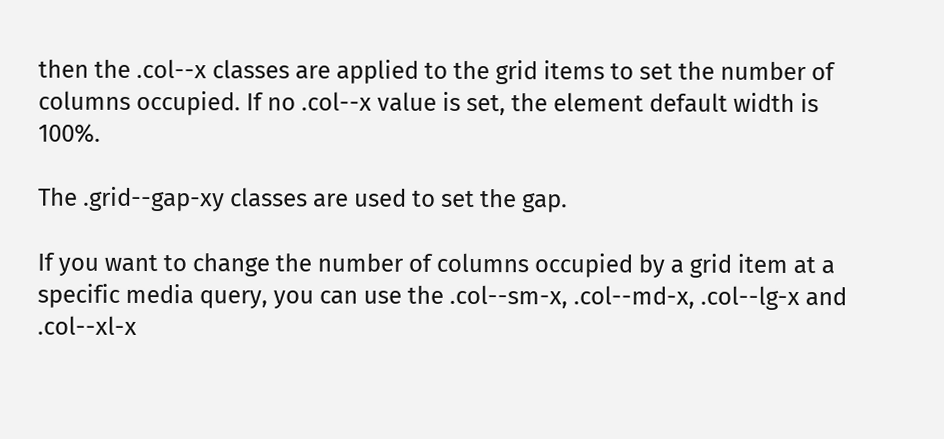then the .col--x classes are applied to the grid items to set the number of columns occupied. If no .col--x value is set, the element default width is 100%.

The .grid--gap-xy classes are used to set the gap.

If you want to change the number of columns occupied by a grid item at a specific media query, you can use the .col--sm-x, .col--md-x, .col--lg-x and .col--xl-x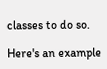classes to do so.

Here's an example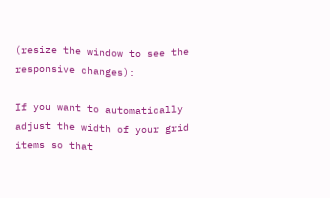(resize the window to see the responsive changes):

If you want to automatically adjust the width of your grid items so that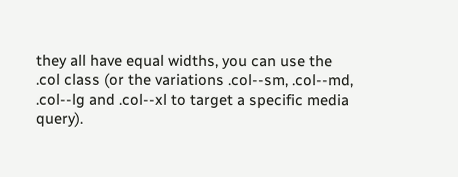they all have equal widths, you can use the .col class (or the variations .col--sm, .col--md, .col--lg and .col--xl to target a specific media query).